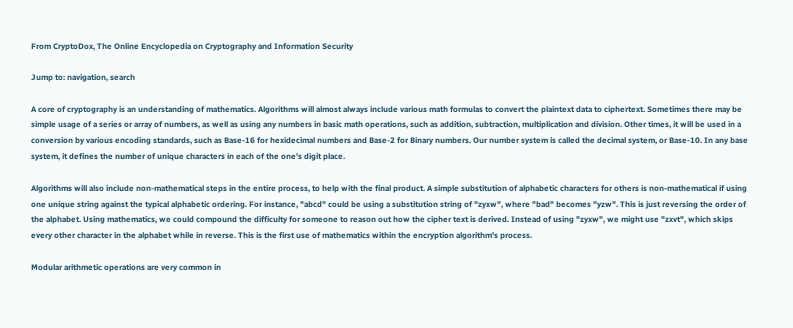From CryptoDox, The Online Encyclopedia on Cryptography and Information Security

Jump to: navigation, search

A core of cryptography is an understanding of mathematics. Algorithms will almost always include various math formulas to convert the plaintext data to ciphertext. Sometimes there may be simple usage of a series or array of numbers, as well as using any numbers in basic math operations, such as addition, subtraction, multiplication and division. Other times, it will be used in a conversion by various encoding standards, such as Base-16 for hexidecimal numbers and Base-2 for Binary numbers. Our number system is called the decimal system, or Base-10. In any base system, it defines the number of unique characters in each of the one's digit place.

Algorithms will also include non-mathematical steps in the entire process, to help with the final product. A simple substitution of alphabetic characters for others is non-mathematical if using one unique string against the typical alphabetic ordering. For instance, "abcd" could be using a substitution string of "zyxw", where "bad" becomes "yzw". This is just reversing the order of the alphabet. Using mathematics, we could compound the difficulty for someone to reason out how the cipher text is derived. Instead of using "zyxw", we might use "zxvt", which skips every other character in the alphabet while in reverse. This is the first use of mathematics within the encryption algorithm's process.

Modular arithmetic operations are very common in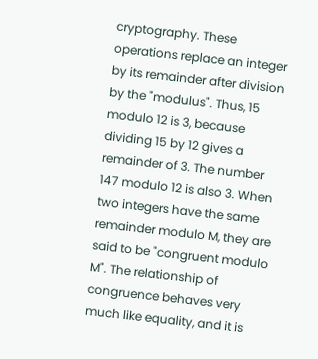cryptography. These operations replace an integer by its remainder after division by the "modulus". Thus, 15 modulo 12 is 3, because dividing 15 by 12 gives a remainder of 3. The number 147 modulo 12 is also 3. When two integers have the same remainder modulo M, they are said to be "congruent modulo M". The relationship of congruence behaves very much like equality, and it is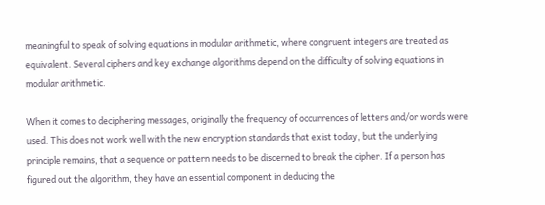meaningful to speak of solving equations in modular arithmetic, where congruent integers are treated as equivalent. Several ciphers and key exchange algorithms depend on the difficulty of solving equations in modular arithmetic.

When it comes to deciphering messages, originally the frequency of occurrences of letters and/or words were used. This does not work well with the new encryption standards that exist today, but the underlying principle remains, that a sequence or pattern needs to be discerned to break the cipher. If a person has figured out the algorithm, they have an essential component in deducing the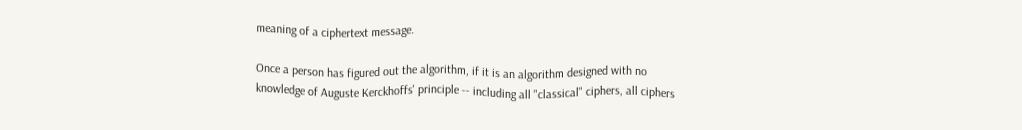meaning of a ciphertext message.

Once a person has figured out the algorithm, if it is an algorithm designed with no knowledge of Auguste Kerckhoffs' principle -- including all "classical" ciphers, all ciphers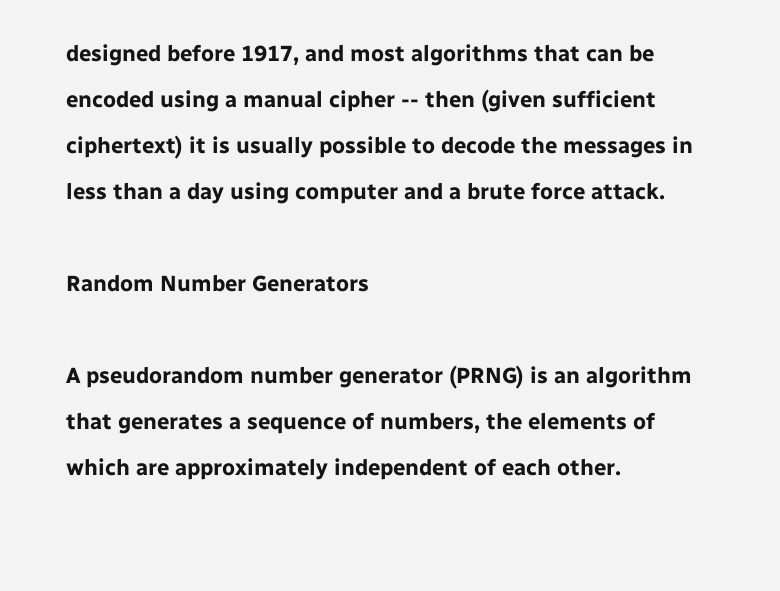designed before 1917, and most algorithms that can be encoded using a manual cipher -- then (given sufficient ciphertext) it is usually possible to decode the messages in less than a day using computer and a brute force attack.

Random Number Generators

A pseudorandom number generator (PRNG) is an algorithm that generates a sequence of numbers, the elements of which are approximately independent of each other.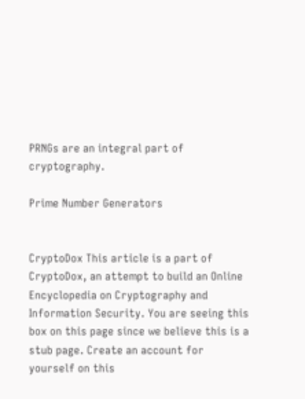PRNGs are an integral part of cryptography.

Prime Number Generators


CryptoDox This article is a part of CryptoDox, an attempt to build an Online Encyclopedia on Cryptography and Information Security. You are seeing this box on this page since we believe this is a stub page. Create an account for yourself on this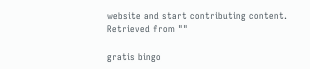website and start contributing content.
Retrieved from ""

gratis bingo